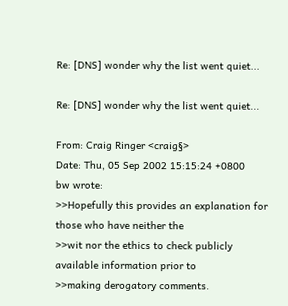Re: [DNS] wonder why the list went quiet...

Re: [DNS] wonder why the list went quiet...

From: Craig Ringer <craig§>
Date: Thu, 05 Sep 2002 15:15:24 +0800
bw wrote:
>>Hopefully this provides an explanation for those who have neither the
>>wit nor the ethics to check publicly available information prior to
>>making derogatory comments.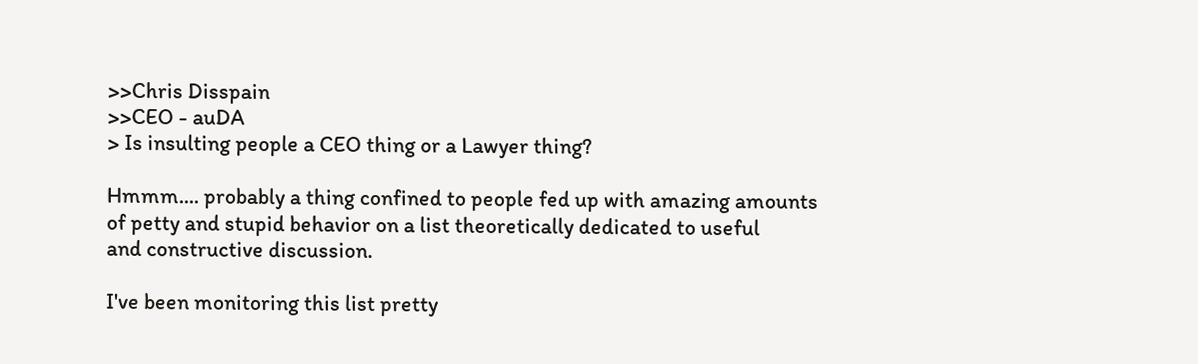>>Chris Disspain
>>CEO - auDA
> Is insulting people a CEO thing or a Lawyer thing?

Hmmm.... probably a thing confined to people fed up with amazing amounts
of petty and stupid behavior on a list theoretically dedicated to useful
and constructive discussion.

I've been monitoring this list pretty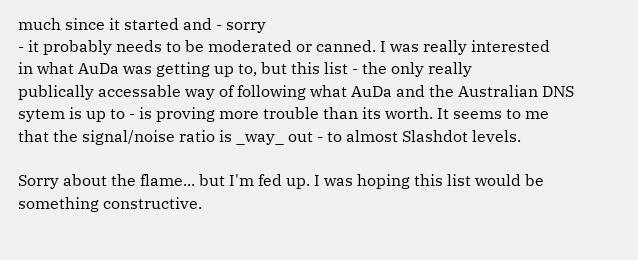much since it started and - sorry
- it probably needs to be moderated or canned. I was really interested
in what AuDa was getting up to, but this list - the only really
publically accessable way of following what AuDa and the Australian DNS
sytem is up to - is proving more trouble than its worth. It seems to me
that the signal/noise ratio is _way_ out - to almost Slashdot levels.

Sorry about the flame... but I'm fed up. I was hoping this list would be
something constructive.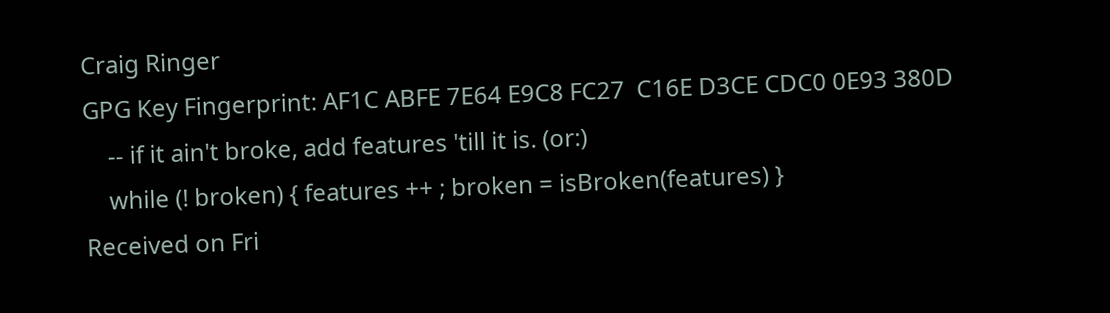Craig Ringer
GPG Key Fingerprint: AF1C ABFE 7E64 E9C8 FC27  C16E D3CE CDC0 0E93 380D
    -- if it ain't broke, add features 'till it is. (or:)
    while (! broken) { features ++ ; broken = isBroken(features) }
Received on Fri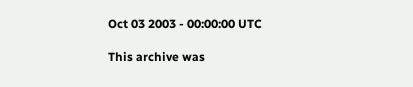Oct 03 2003 - 00:00:00 UTC

This archive was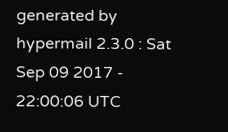generated by hypermail 2.3.0 : Sat Sep 09 2017 - 22:00:06 UTC